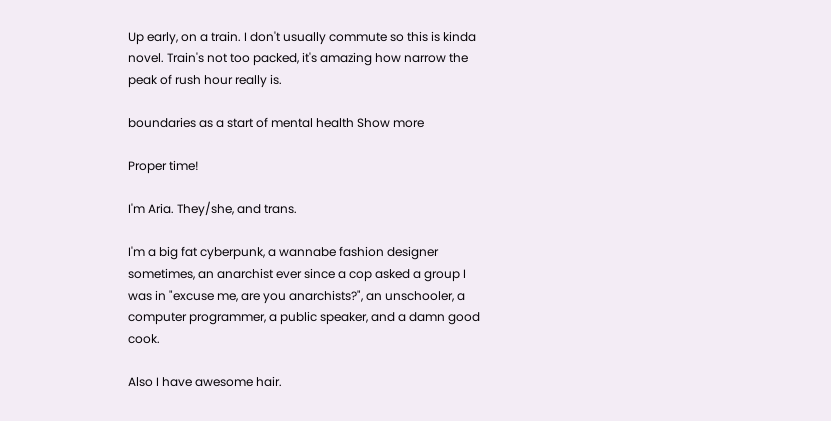Up early, on a train. I don't usually commute so this is kinda novel. Train's not too packed, it's amazing how narrow the peak of rush hour really is.

boundaries as a start of mental health Show more

Proper time!

I'm Aria. They/she, and trans.

I'm a big fat cyberpunk, a wannabe fashion designer sometimes, an anarchist ever since a cop asked a group I was in "excuse me, are you anarchists?", an unschooler, a computer programmer, a public speaker, and a damn good cook.

Also I have awesome hair.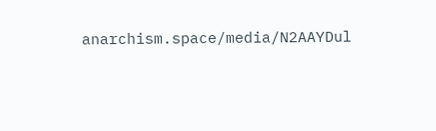anarchism.space/media/N2AAYDul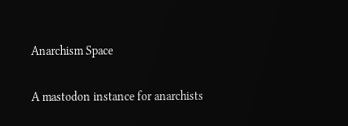Anarchism Space

A mastodon instance for anarchists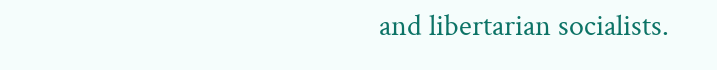and libertarian socialists.